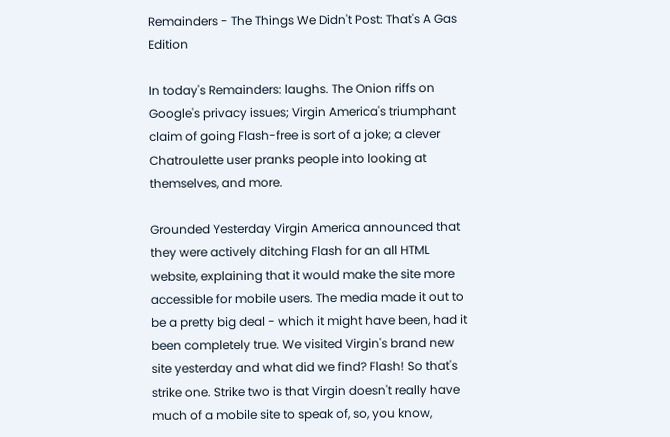Remainders - The Things We Didn't Post: That's A Gas Edition

In today's Remainders: laughs. The Onion riffs on Google's privacy issues; Virgin America's triumphant claim of going Flash-free is sort of a joke; a clever Chatroulette user pranks people into looking at themselves, and more.

Grounded Yesterday Virgin America announced that they were actively ditching Flash for an all HTML website, explaining that it would make the site more accessible for mobile users. The media made it out to be a pretty big deal - which it might have been, had it been completely true. We visited Virgin's brand new site yesterday and what did we find? Flash! So that's strike one. Strike two is that Virgin doesn't really have much of a mobile site to speak of, so, you know,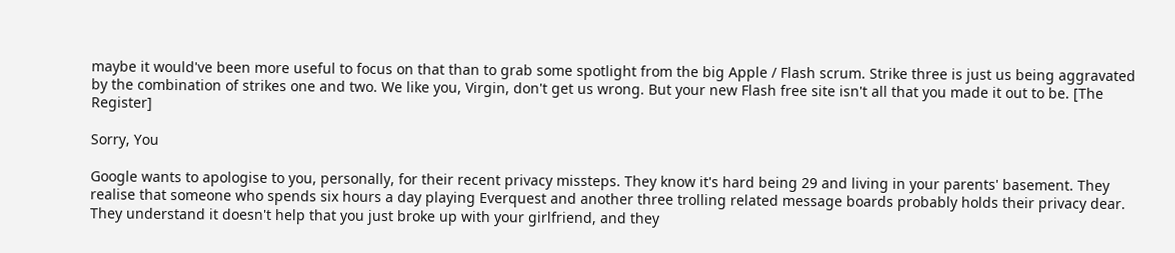maybe it would've been more useful to focus on that than to grab some spotlight from the big Apple / Flash scrum. Strike three is just us being aggravated by the combination of strikes one and two. We like you, Virgin, don't get us wrong. But your new Flash free site isn't all that you made it out to be. [The Register]

Sorry, You

Google wants to apologise to you, personally, for their recent privacy missteps. They know it's hard being 29 and living in your parents' basement. They realise that someone who spends six hours a day playing Everquest and another three trolling related message boards probably holds their privacy dear. They understand it doesn't help that you just broke up with your girlfriend, and they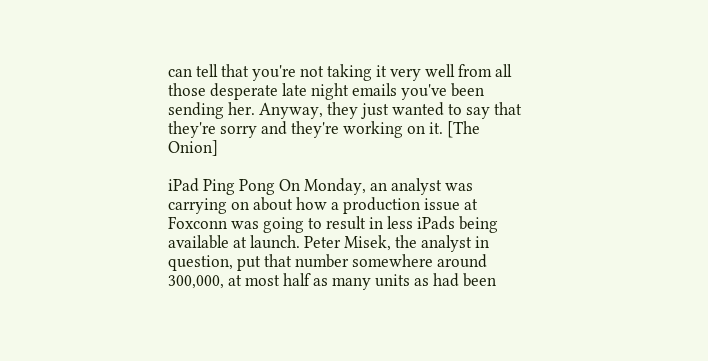can tell that you're not taking it very well from all those desperate late night emails you've been sending her. Anyway, they just wanted to say that they're sorry and they're working on it. [The Onion]

iPad Ping Pong On Monday, an analyst was carrying on about how a production issue at Foxconn was going to result in less iPads being available at launch. Peter Misek, the analyst in question, put that number somewhere around 300,000, at most half as many units as had been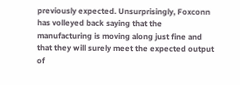previously expected. Unsurprisingly, Foxconn has volleyed back saying that the manufacturing is moving along just fine and that they will surely meet the expected output of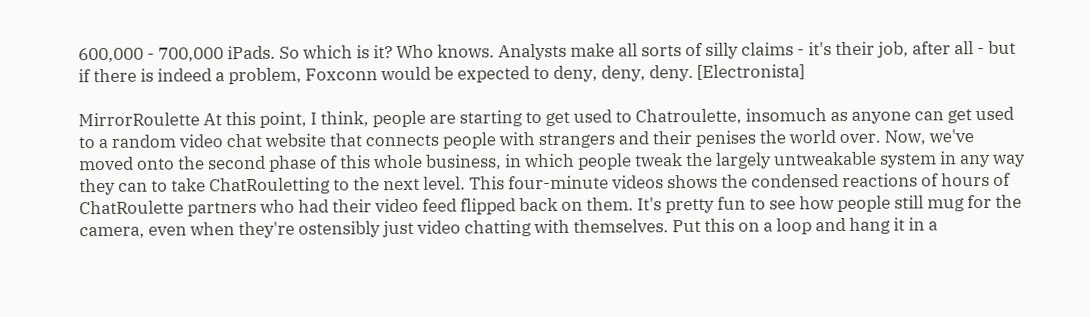600,000 - 700,000 iPads. So which is it? Who knows. Analysts make all sorts of silly claims - it's their job, after all - but if there is indeed a problem, Foxconn would be expected to deny, deny, deny. [Electronista]

MirrorRoulette At this point, I think, people are starting to get used to Chatroulette, insomuch as anyone can get used to a random video chat website that connects people with strangers and their penises the world over. Now, we've moved onto the second phase of this whole business, in which people tweak the largely untweakable system in any way they can to take ChatRouletting to the next level. This four-minute videos shows the condensed reactions of hours of ChatRoulette partners who had their video feed flipped back on them. It's pretty fun to see how people still mug for the camera, even when they're ostensibly just video chatting with themselves. Put this on a loop and hang it in a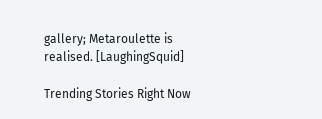gallery; Metaroulette is realised. [LaughingSquid]

Trending Stories Right Now